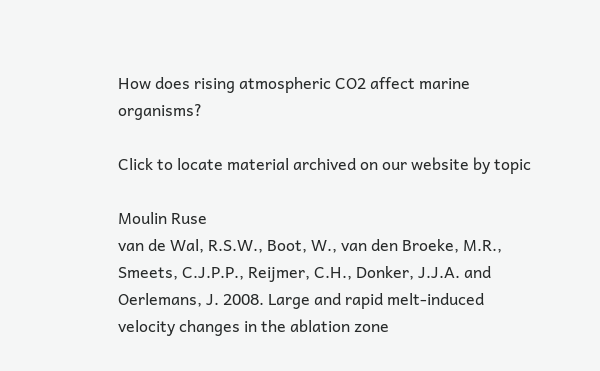How does rising atmospheric CO2 affect marine organisms?

Click to locate material archived on our website by topic

Moulin Ruse
van de Wal, R.S.W., Boot, W., van den Broeke, M.R., Smeets, C.J.P.P., Reijmer, C.H., Donker, J.J.A. and Oerlemans, J. 2008. Large and rapid melt-induced velocity changes in the ablation zone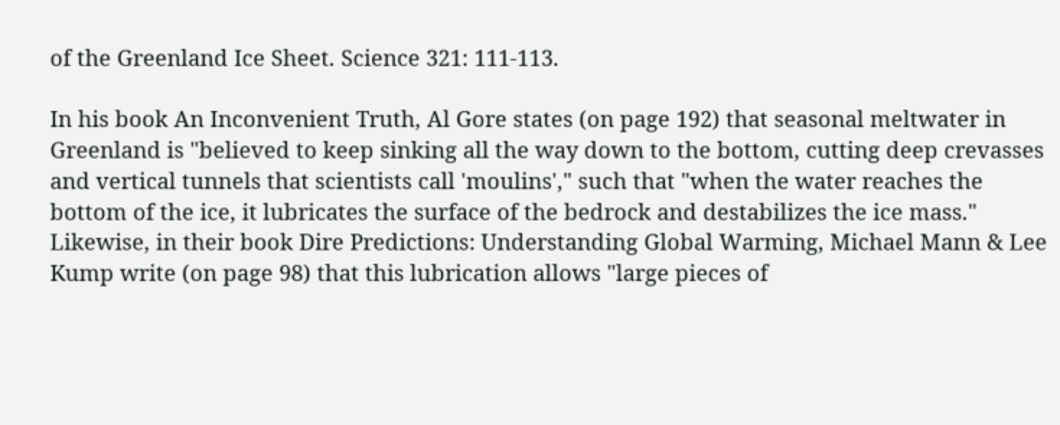of the Greenland Ice Sheet. Science 321: 111-113.

In his book An Inconvenient Truth, Al Gore states (on page 192) that seasonal meltwater in Greenland is "believed to keep sinking all the way down to the bottom, cutting deep crevasses and vertical tunnels that scientists call 'moulins'," such that "when the water reaches the bottom of the ice, it lubricates the surface of the bedrock and destabilizes the ice mass." Likewise, in their book Dire Predictions: Understanding Global Warming, Michael Mann & Lee Kump write (on page 98) that this lubrication allows "large pieces of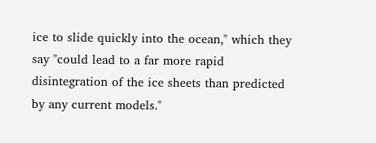ice to slide quickly into the ocean," which they say "could lead to a far more rapid disintegration of the ice sheets than predicted by any current models."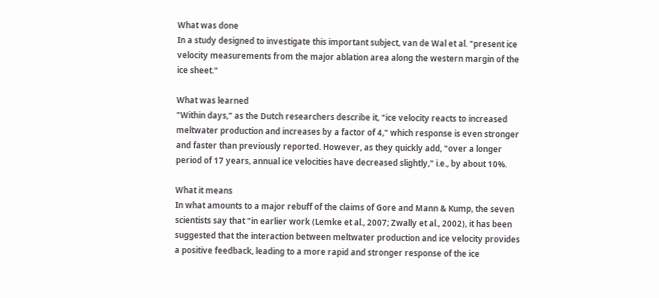What was done
In a study designed to investigate this important subject, van de Wal et al. "present ice velocity measurements from the major ablation area along the western margin of the ice sheet."

What was learned
"Within days," as the Dutch researchers describe it, "ice velocity reacts to increased meltwater production and increases by a factor of 4," which response is even stronger and faster than previously reported. However, as they quickly add, "over a longer period of 17 years, annual ice velocities have decreased slightly," i.e., by about 10%.

What it means
In what amounts to a major rebuff of the claims of Gore and Mann & Kump, the seven scientists say that "in earlier work (Lemke et al., 2007; Zwally et al., 2002), it has been suggested that the interaction between meltwater production and ice velocity provides a positive feedback, leading to a more rapid and stronger response of the ice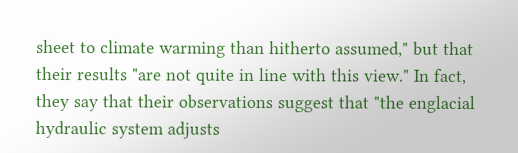sheet to climate warming than hitherto assumed," but that their results "are not quite in line with this view." In fact, they say that their observations suggest that "the englacial hydraulic system adjusts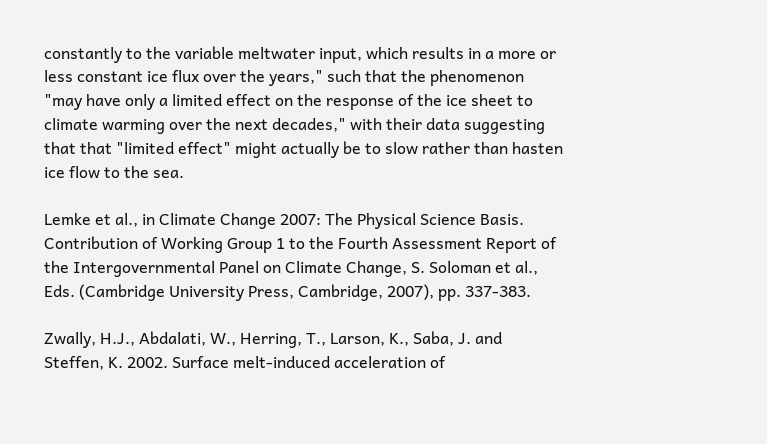constantly to the variable meltwater input, which results in a more or less constant ice flux over the years," such that the phenomenon "may have only a limited effect on the response of the ice sheet to climate warming over the next decades," with their data suggesting that that "limited effect" might actually be to slow rather than hasten ice flow to the sea.

Lemke et al., in Climate Change 2007: The Physical Science Basis. Contribution of Working Group 1 to the Fourth Assessment Report of the Intergovernmental Panel on Climate Change, S. Soloman et al., Eds. (Cambridge University Press, Cambridge, 2007), pp. 337-383.

Zwally, H.J., Abdalati, W., Herring, T., Larson, K., Saba, J. and Steffen, K. 2002. Surface melt-induced acceleration of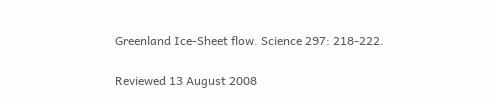Greenland Ice-Sheet flow. Science 297: 218-222.

Reviewed 13 August 2008